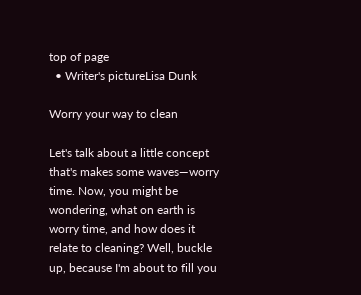top of page
  • Writer's pictureLisa Dunk

Worry your way to clean

Let's talk about a little concept that's makes some waves—worry time. Now, you might be wondering, what on earth is worry time, and how does it relate to cleaning? Well, buckle up, because I'm about to fill you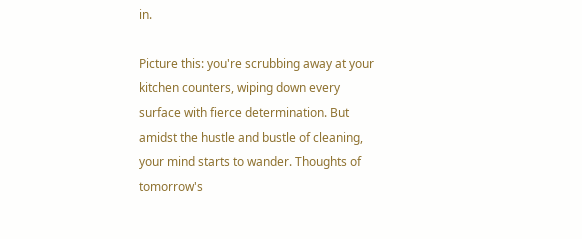in.

Picture this: you're scrubbing away at your kitchen counters, wiping down every surface with fierce determination. But amidst the hustle and bustle of cleaning, your mind starts to wander. Thoughts of tomorrow's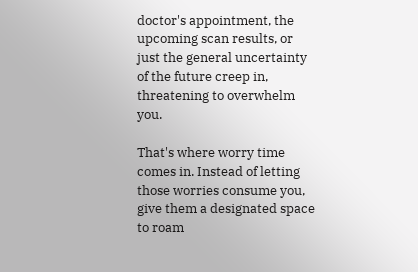doctor's appointment, the upcoming scan results, or just the general uncertainty of the future creep in, threatening to overwhelm you.

That's where worry time comes in. Instead of letting those worries consume you, give them a designated space to roam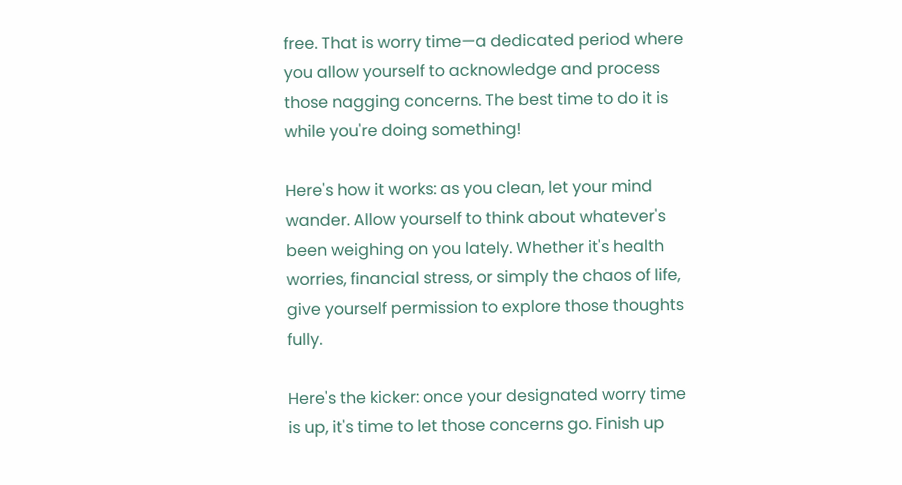free. That is worry time—a dedicated period where you allow yourself to acknowledge and process those nagging concerns. The best time to do it is while you're doing something!

Here's how it works: as you clean, let your mind wander. Allow yourself to think about whatever's been weighing on you lately. Whether it's health worries, financial stress, or simply the chaos of life, give yourself permission to explore those thoughts fully.

Here's the kicker: once your designated worry time is up, it's time to let those concerns go. Finish up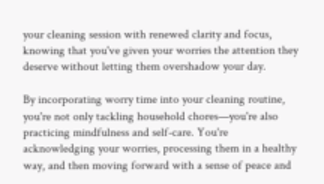your cleaning session with renewed clarity and focus, knowing that you've given your worries the attention they deserve without letting them overshadow your day.

By incorporating worry time into your cleaning routine, you're not only tackling household chores—you're also practicing mindfulness and self-care. You're acknowledging your worries, processing them in a healthy way, and then moving forward with a sense of peace and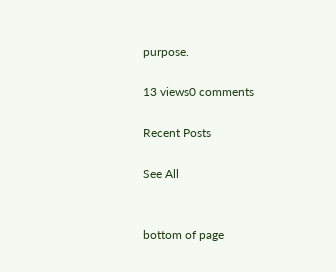purpose.

13 views0 comments

Recent Posts

See All


bottom of page